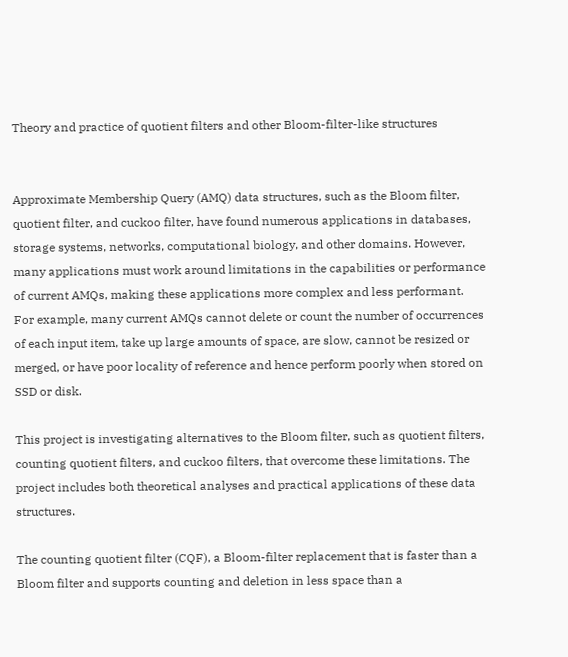Theory and practice of quotient filters and other Bloom-filter-like structures


Approximate Membership Query (AMQ) data structures, such as the Bloom filter, quotient filter, and cuckoo filter, have found numerous applications in databases, storage systems, networks, computational biology, and other domains. However, many applications must work around limitations in the capabilities or performance of current AMQs, making these applications more complex and less performant. For example, many current AMQs cannot delete or count the number of occurrences of each input item, take up large amounts of space, are slow, cannot be resized or merged, or have poor locality of reference and hence perform poorly when stored on SSD or disk.

This project is investigating alternatives to the Bloom filter, such as quotient filters, counting quotient filters, and cuckoo filters, that overcome these limitations. The project includes both theoretical analyses and practical applications of these data structures.

The counting quotient filter (CQF), a Bloom-filter replacement that is faster than a Bloom filter and supports counting and deletion in less space than a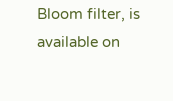Bloom filter, is available on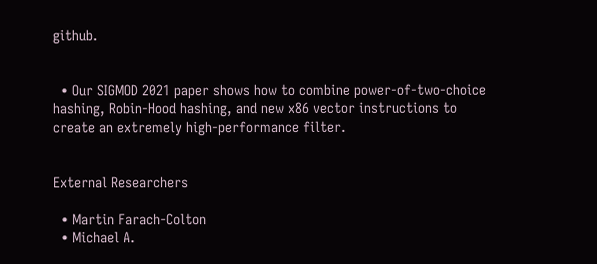github.


  • Our SIGMOD 2021 paper shows how to combine power-of-two-choice hashing, Robin-Hood hashing, and new x86 vector instructions to create an extremely high-performance filter.


External Researchers

  • Martin Farach-Colton
  • Michael A.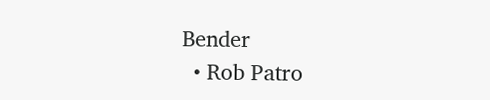Bender
  • Rob Patro